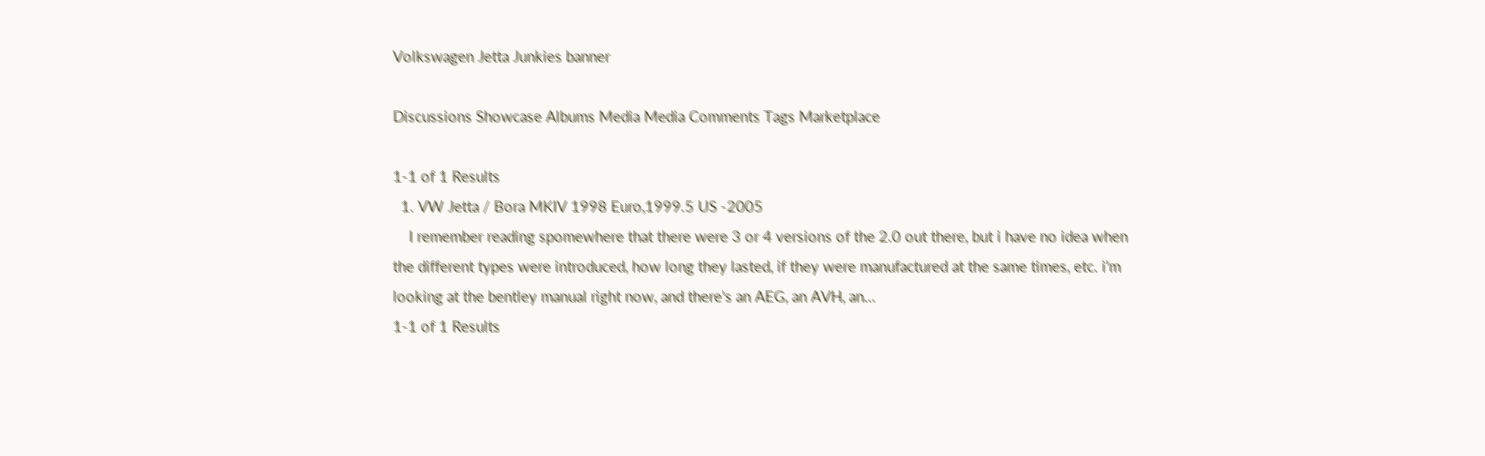Volkswagen Jetta Junkies banner

Discussions Showcase Albums Media Media Comments Tags Marketplace

1-1 of 1 Results
  1. VW Jetta / Bora MKIV 1998 Euro,1999.5 US -2005
    I remember reading spomewhere that there were 3 or 4 versions of the 2.0 out there, but i have no idea when the different types were introduced, how long they lasted, if they were manufactured at the same times, etc. i'm looking at the bentley manual right now, and there's an AEG, an AVH, an...
1-1 of 1 Results